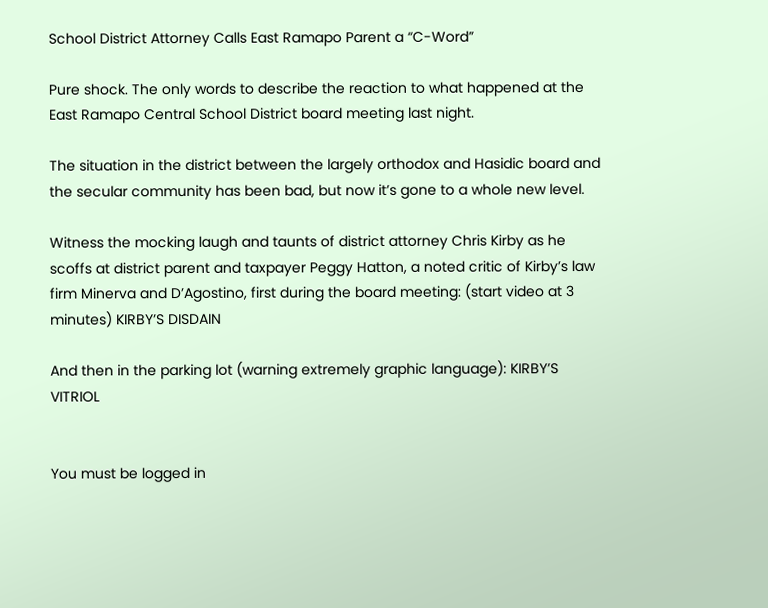School District Attorney Calls East Ramapo Parent a “C-Word”

Pure shock. The only words to describe the reaction to what happened at the East Ramapo Central School District board meeting last night.

The situation in the district between the largely orthodox and Hasidic board and the secular community has been bad, but now it’s gone to a whole new level.

Witness the mocking laugh and taunts of district attorney Chris Kirby as he scoffs at district parent and taxpayer Peggy Hatton, a noted critic of Kirby’s law firm Minerva and D’Agostino, first during the board meeting: (start video at 3 minutes) KIRBY’S DISDAIN

And then in the parking lot (warning extremely graphic language): KIRBY’S VITRIOL


You must be logged in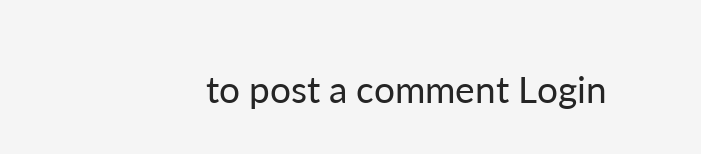to post a comment Login